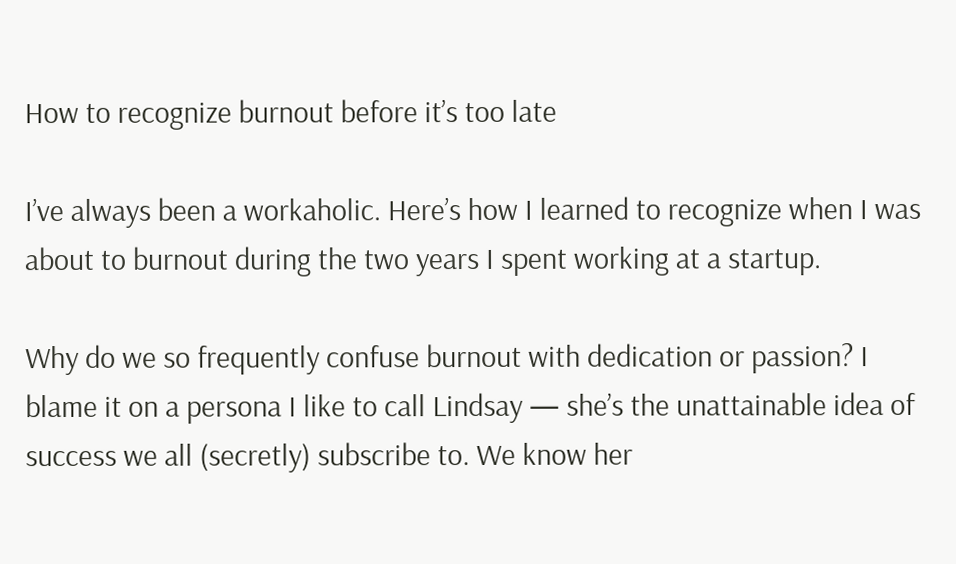How to recognize burnout before it’s too late

I’ve always been a workaholic. Here’s how I learned to recognize when I was about to burnout during the two years I spent working at a startup.

Why do we so frequently confuse burnout with dedication or passion? I blame it on a persona I like to call Lindsay — she’s the unattainable idea of success we all (secretly) subscribe to. We know her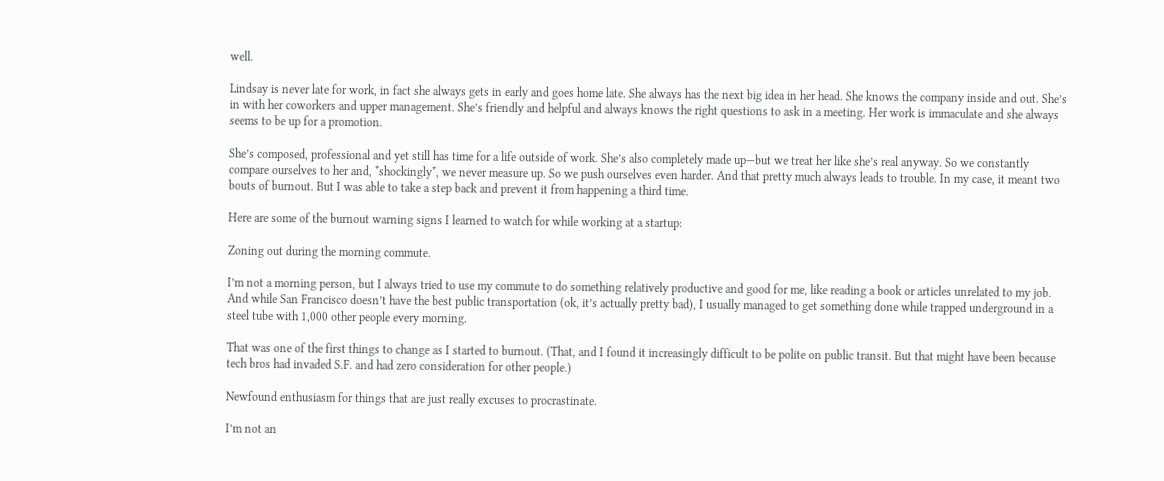well.

Lindsay is never late for work, in fact she always gets in early and goes home late. She always has the next big idea in her head. She knows the company inside and out. She’s in with her coworkers and upper management. She’s friendly and helpful and always knows the right questions to ask in a meeting. Her work is immaculate and she always seems to be up for a promotion.

She’s composed, professional and yet still has time for a life outside of work. She’s also completely made up—but we treat her like she’s real anyway. So we constantly compare ourselves to her and, *shockingly*, we never measure up. So we push ourselves even harder. And that pretty much always leads to trouble. In my case, it meant two bouts of burnout. But I was able to take a step back and prevent it from happening a third time.

Here are some of the burnout warning signs I learned to watch for while working at a startup:

Zoning out during the morning commute.

I’m not a morning person, but I always tried to use my commute to do something relatively productive and good for me, like reading a book or articles unrelated to my job. And while San Francisco doesn’t have the best public transportation (ok, it’s actually pretty bad), I usually managed to get something done while trapped underground in a steel tube with 1,000 other people every morning.

That was one of the first things to change as I started to burnout. (That, and I found it increasingly difficult to be polite on public transit. But that might have been because tech bros had invaded S.F. and had zero consideration for other people.)

Newfound enthusiasm for things that are just really excuses to procrastinate.

I’m not an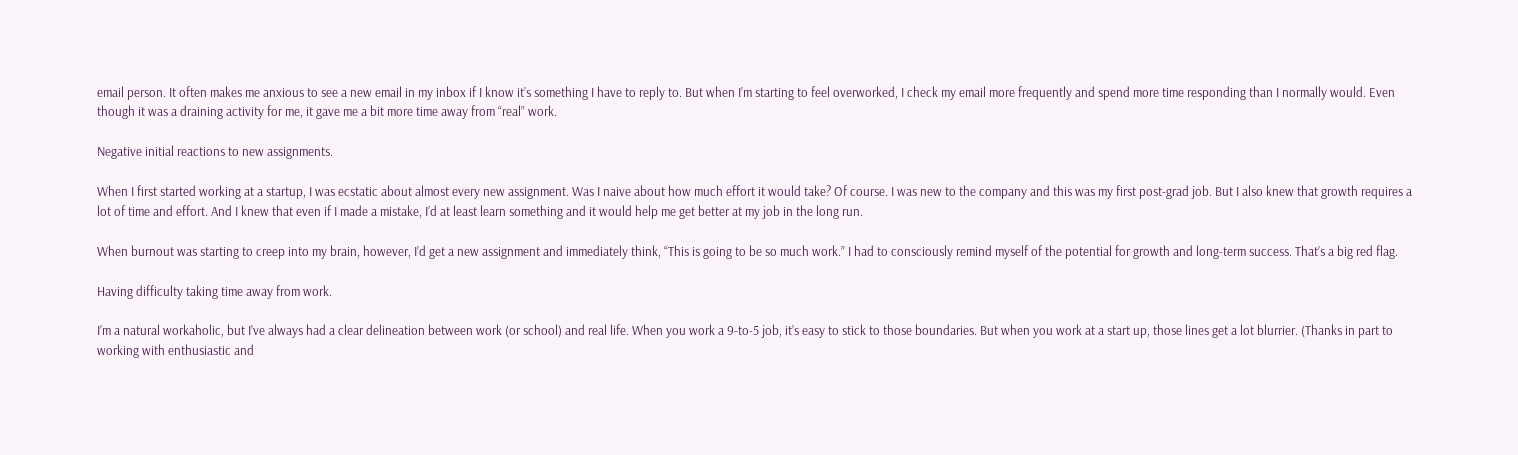email person. It often makes me anxious to see a new email in my inbox if I know it’s something I have to reply to. But when I’m starting to feel overworked, I check my email more frequently and spend more time responding than I normally would. Even though it was a draining activity for me, it gave me a bit more time away from “real” work.

Negative initial reactions to new assignments.

When I first started working at a startup, I was ecstatic about almost every new assignment. Was I naive about how much effort it would take? Of course. I was new to the company and this was my first post-grad job. But I also knew that growth requires a lot of time and effort. And I knew that even if I made a mistake, I’d at least learn something and it would help me get better at my job in the long run.

When burnout was starting to creep into my brain, however, I’d get a new assignment and immediately think, “This is going to be so much work.” I had to consciously remind myself of the potential for growth and long-term success. That’s a big red flag.

Having difficulty taking time away from work.

I’m a natural workaholic, but I’ve always had a clear delineation between work (or school) and real life. When you work a 9-to-5 job, it’s easy to stick to those boundaries. But when you work at a start up, those lines get a lot blurrier. (Thanks in part to working with enthusiastic and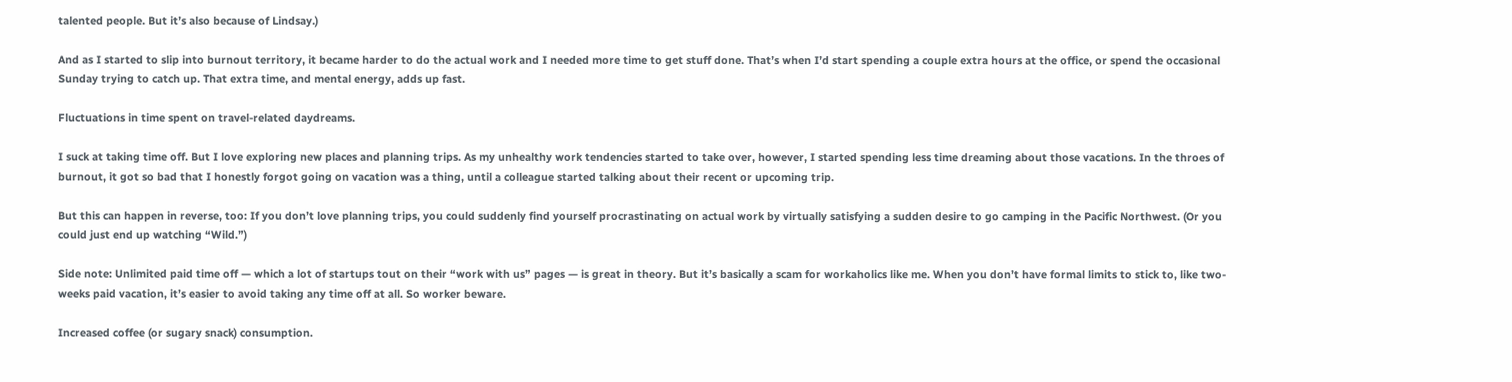talented people. But it’s also because of Lindsay.)

And as I started to slip into burnout territory, it became harder to do the actual work and I needed more time to get stuff done. That’s when I’d start spending a couple extra hours at the office, or spend the occasional Sunday trying to catch up. That extra time, and mental energy, adds up fast.

Fluctuations in time spent on travel-related daydreams.

I suck at taking time off. But I love exploring new places and planning trips. As my unhealthy work tendencies started to take over, however, I started spending less time dreaming about those vacations. In the throes of burnout, it got so bad that I honestly forgot going on vacation was a thing, until a colleague started talking about their recent or upcoming trip.

But this can happen in reverse, too: If you don’t love planning trips, you could suddenly find yourself procrastinating on actual work by virtually satisfying a sudden desire to go camping in the Pacific Northwest. (Or you could just end up watching “Wild.”)

Side note: Unlimited paid time off — which a lot of startups tout on their “work with us” pages — is great in theory. But it’s basically a scam for workaholics like me. When you don’t have formal limits to stick to, like two-weeks paid vacation, it’s easier to avoid taking any time off at all. So worker beware.

Increased coffee (or sugary snack) consumption.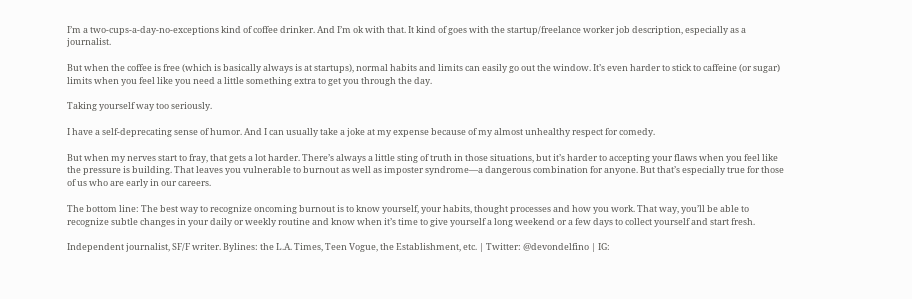I’m a two-cups-a-day-no-exceptions kind of coffee drinker. And I’m ok with that. It kind of goes with the startup/freelance worker job description, especially as a journalist.

But when the coffee is free (which is basically always is at startups), normal habits and limits can easily go out the window. It’s even harder to stick to caffeine (or sugar) limits when you feel like you need a little something extra to get you through the day.

Taking yourself way too seriously.

I have a self-deprecating sense of humor. And I can usually take a joke at my expense because of my almost unhealthy respect for comedy.

But when my nerves start to fray, that gets a lot harder. There’s always a little sting of truth in those situations, but it’s harder to accepting your flaws when you feel like the pressure is building. That leaves you vulnerable to burnout as well as imposter syndrome—a dangerous combination for anyone. But that’s especially true for those of us who are early in our careers.

The bottom line: The best way to recognize oncoming burnout is to know yourself, your habits, thought processes and how you work. That way, you’ll be able to recognize subtle changes in your daily or weekly routine and know when it’s time to give yourself a long weekend or a few days to collect yourself and start fresh.

Independent journalist, SF/F writer. Bylines: the L.A. Times, Teen Vogue, the Establishment, etc. | Twitter: @devondelfino | IG: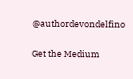@authordevondelfino

Get the Medium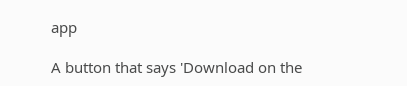app

A button that says 'Download on the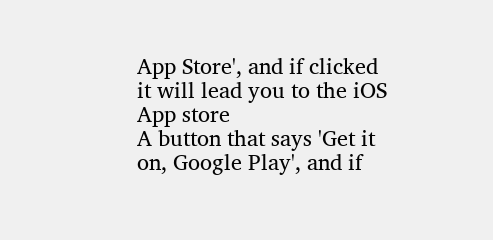App Store', and if clicked it will lead you to the iOS App store
A button that says 'Get it on, Google Play', and if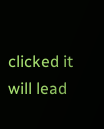clicked it will lead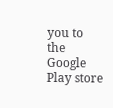you to the Google Play store